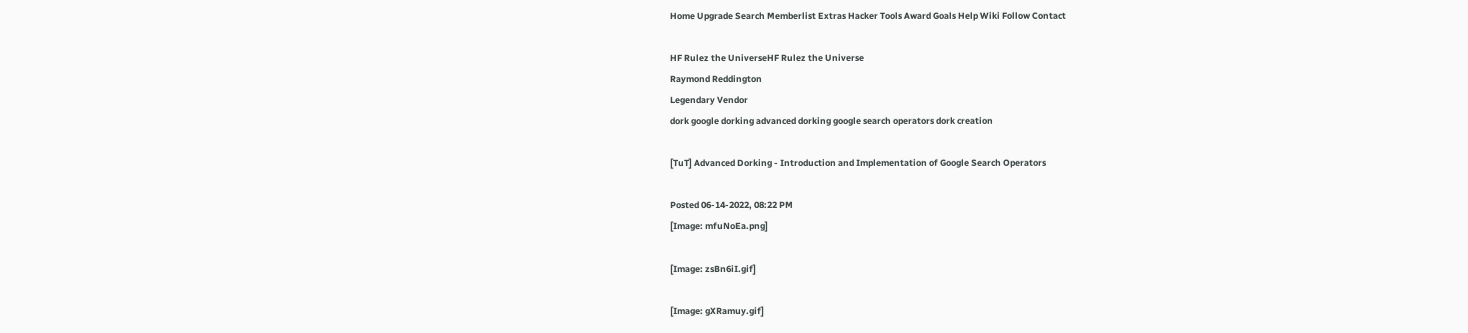Home Upgrade Search Memberlist Extras Hacker Tools Award Goals Help Wiki Follow Contact

HF Rulez the UniverseHF Rulez the Universe
Raymond Reddington
Legendary Vendor
dork google dorking advanced dorking google search operators dork creation

[TuT] Advanced Dorking - Introduction and Implementation of Google Search Operators

Posted 06-14-2022, 08:22 PM
[Image: mfuNoEa.png]

[Image: zsBn6iI.gif]

[Image: gXRamuy.gif]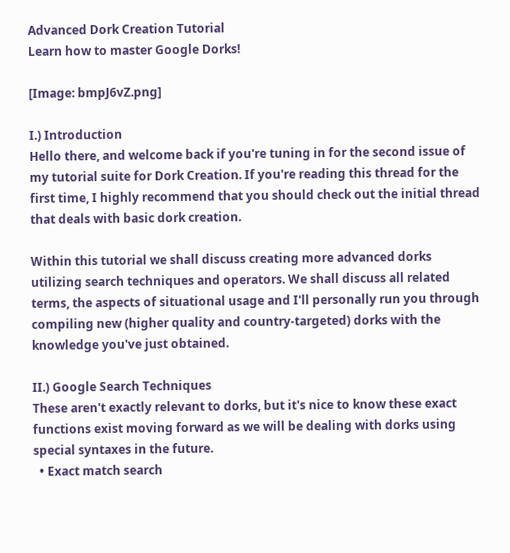Advanced Dork Creation Tutorial
Learn how to master Google Dorks!

[Image: bmpJ6vZ.png]

I.) Introduction
Hello there, and welcome back if you're tuning in for the second issue of my tutorial suite for Dork Creation. If you're reading this thread for the first time, I highly recommend that you should check out the initial thread that deals with basic dork creation.

Within this tutorial we shall discuss creating more advanced dorks utilizing search techniques and operators. We shall discuss all related terms, the aspects of situational usage and I'll personally run you through compiling new (higher quality and country-targeted) dorks with the knowledge you've just obtained.

II.) Google Search Techniques
These aren't exactly relevant to dorks, but it's nice to know these exact functions exist moving forward as we will be dealing with dorks using special syntaxes in the future.
  • Exact match search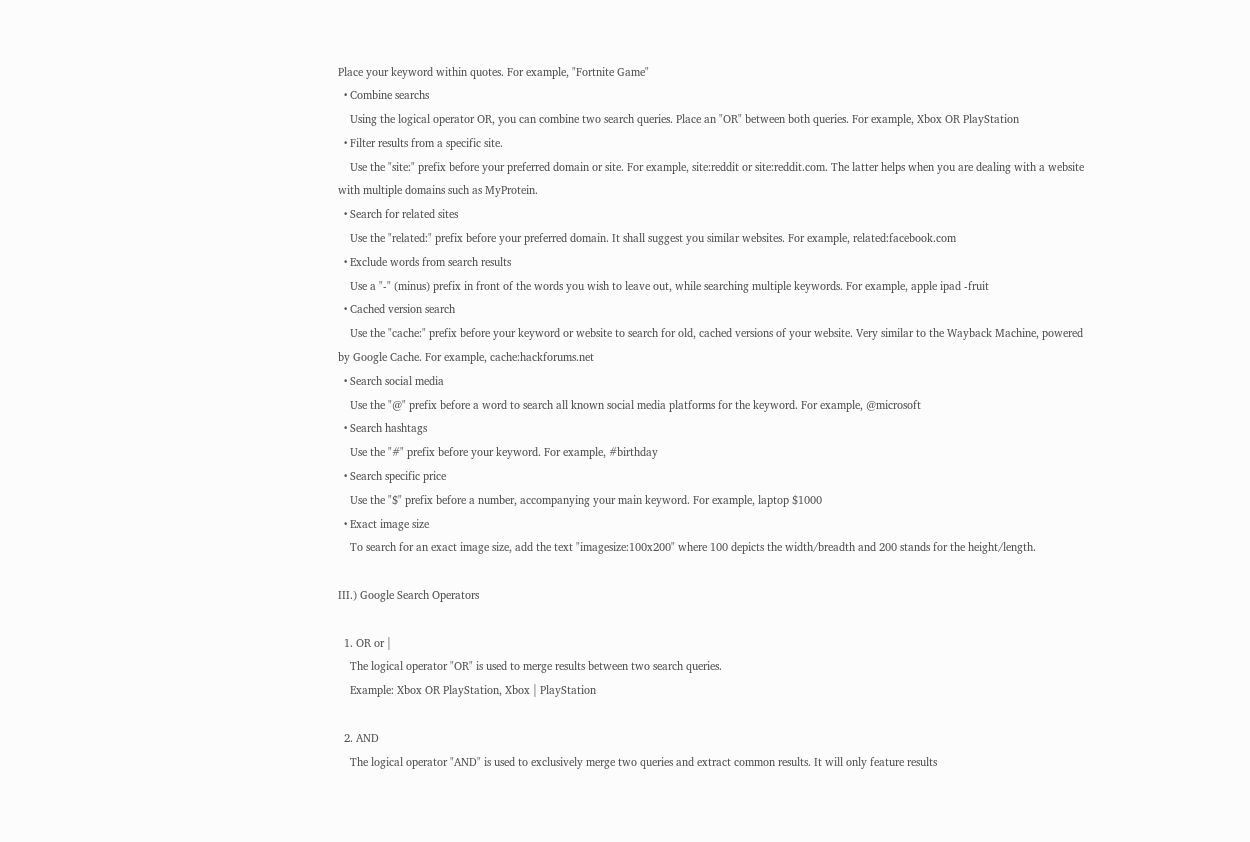Place your keyword within quotes. For example, "Fortnite Game"
  • Combine searchs
    Using the logical operator OR, you can combine two search queries. Place an "OR" between both queries. For example, Xbox OR PlayStation
  • Filter results from a specific site.
    Use the "site:" prefix before your preferred domain or site. For example, site:reddit or site:reddit.com. The latter helps when you are dealing with a website with multiple domains such as MyProtein.
  • Search for related sites
    Use the "related:" prefix before your preferred domain. It shall suggest you similar websites. For example, related:facebook.com
  • Exclude words from search results
    Use a "-" (minus) prefix in front of the words you wish to leave out, while searching multiple keywords. For example, apple ipad -fruit
  • Cached version search
    Use the "cache:" prefix before your keyword or website to search for old, cached versions of your website. Very similar to the Wayback Machine, powered by Google Cache. For example, cache:hackforums.net
  • Search social media
    Use the "@" prefix before a word to search all known social media platforms for the keyword. For example, @microsoft
  • Search hashtags
    Use the "#" prefix before your keyword. For example, #birthday
  • Search specific price
    Use the "$" prefix before a number, accompanying your main keyword. For example, laptop $1000
  • Exact image size
    To search for an exact image size, add the text "imagesize:100x200" where 100 depicts the width/breadth and 200 stands for the height/length.

III.) Google Search Operators

  1. OR or |
    The logical operator "OR" is used to merge results between two search queries.
    Example: Xbox OR PlayStation, Xbox | PlayStation

  2. AND
    The logical operator "AND" is used to exclusively merge two queries and extract common results. It will only feature results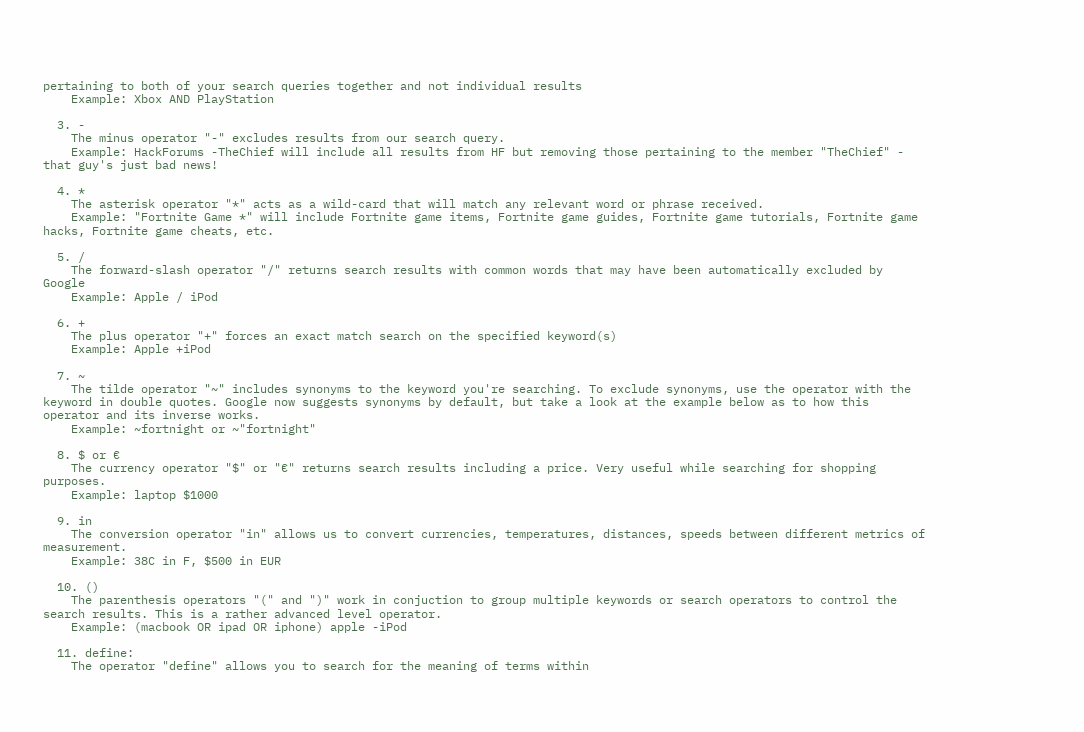pertaining to both of your search queries together and not individual results
    Example: Xbox AND PlayStation

  3. -
    The minus operator "-" excludes results from our search query.
    Example: HackForums -TheChief will include all results from HF but removing those pertaining to the member "TheChief" - that guy's just bad news!

  4. *
    The asterisk operator "*" acts as a wild-card that will match any relevant word or phrase received.
    Example: "Fortnite Game *" will include Fortnite game items, Fortnite game guides, Fortnite game tutorials, Fortnite game hacks, Fortnite game cheats, etc.

  5. /
    The forward-slash operator "/" returns search results with common words that may have been automatically excluded by Google
    Example: Apple / iPod

  6. +
    The plus operator "+" forces an exact match search on the specified keyword(s)
    Example: Apple +iPod

  7. ~
    The tilde operator "~" includes synonyms to the keyword you're searching. To exclude synonyms, use the operator with the keyword in double quotes. Google now suggests synonyms by default, but take a look at the example below as to how this operator and its inverse works.
    Example: ~fortnight or ~"fortnight"

  8. $ or €
    The currency operator "$" or "€" returns search results including a price. Very useful while searching for shopping purposes.
    Example: laptop $1000

  9. in
    The conversion operator "in" allows us to convert currencies, temperatures, distances, speeds between different metrics of measurement.
    Example: 38C in F, $500 in EUR

  10. ()
    The parenthesis operators "(" and ")" work in conjuction to group multiple keywords or search operators to control the search results. This is a rather advanced level operator.
    Example: (macbook OR ipad OR iphone) apple -iPod

  11. define:
    The operator "define" allows you to search for the meaning of terms within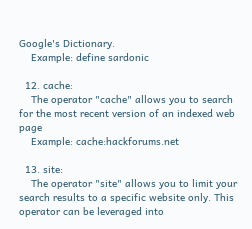Google's Dictionary.
    Example: define sardonic

  12. cache:
    The operator "cache" allows you to search for the most recent version of an indexed web page
    Example: cache:hackforums.net

  13. site:
    The operator "site" allows you to limit your search results to a specific website only. This operator can be leveraged into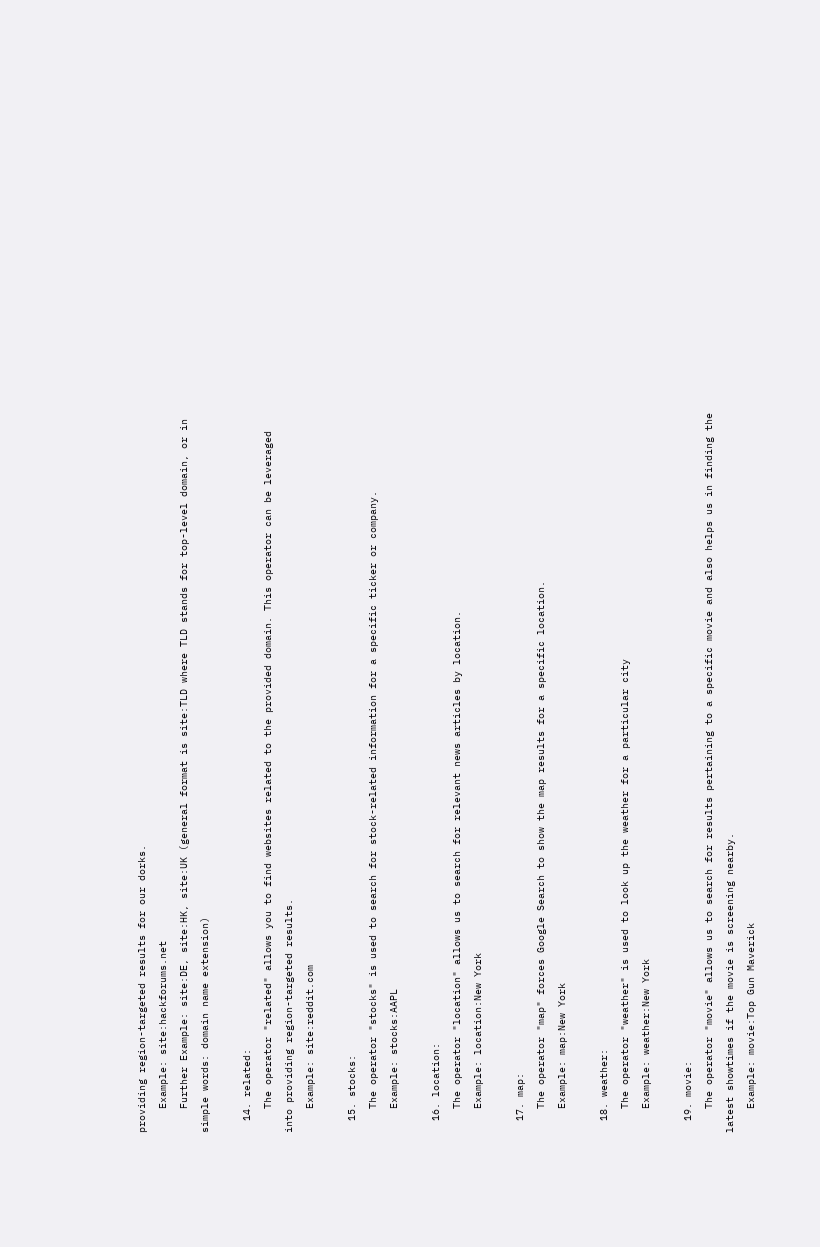providing region-targeted results for our dorks.
    Example: site:hackforums.net
    Further Example: site:DE, site:HK, site:UK (general format is site:TLD where TLD stands for top-level domain, or in simple words: domain name extension)

  14. related:
    The operator "related" allows you to find websites related to the provided domain. This operator can be leveraged into providing region-targeted results.
    Example: site:reddit.com

  15. stocks:
    The operator "stocks" is used to search for stock-related information for a specific ticker or company.
    Example: stocks:AAPL

  16. location:
    The operator "location" allows us to search for relevant news articles by location.
    Example: location:New York

  17. map:
    The operator "map" forces Google Search to show the map results for a specific location.
    Example: map:New York

  18. weather:
    The operator "weather" is used to look up the weather for a particular city
    Example: weather:New York

  19. movie:
    The operator "movie" allows us to search for results pertaining to a specific movie and also helps us in finding the latest showtimes if the movie is screening nearby.
    Example: movie:Top Gun Maverick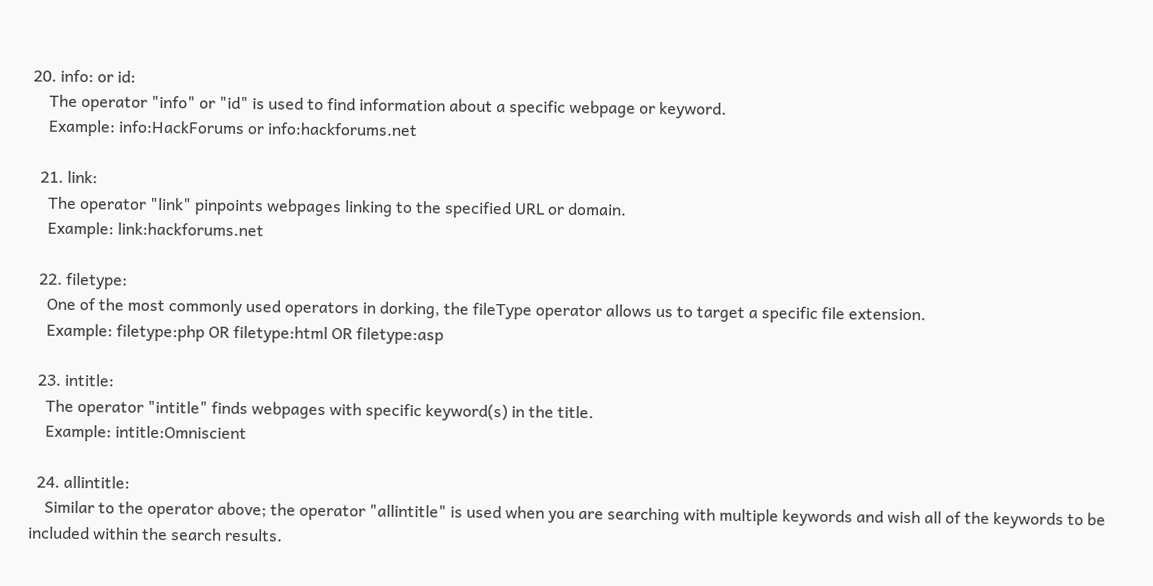20. info: or id:
    The operator "info" or "id" is used to find information about a specific webpage or keyword.
    Example: info:HackForums or info:hackforums.net

  21. link:
    The operator "link" pinpoints webpages linking to the specified URL or domain.
    Example: link:hackforums.net

  22. filetype:
    One of the most commonly used operators in dorking, the fileType operator allows us to target a specific file extension.
    Example: filetype:php OR filetype:html OR filetype:asp

  23. intitle:
    The operator "intitle" finds webpages with specific keyword(s) in the title.
    Example: intitle:Omniscient

  24. allintitle:
    Similar to the operator above; the operator "allintitle" is used when you are searching with multiple keywords and wish all of the keywords to be included within the search results.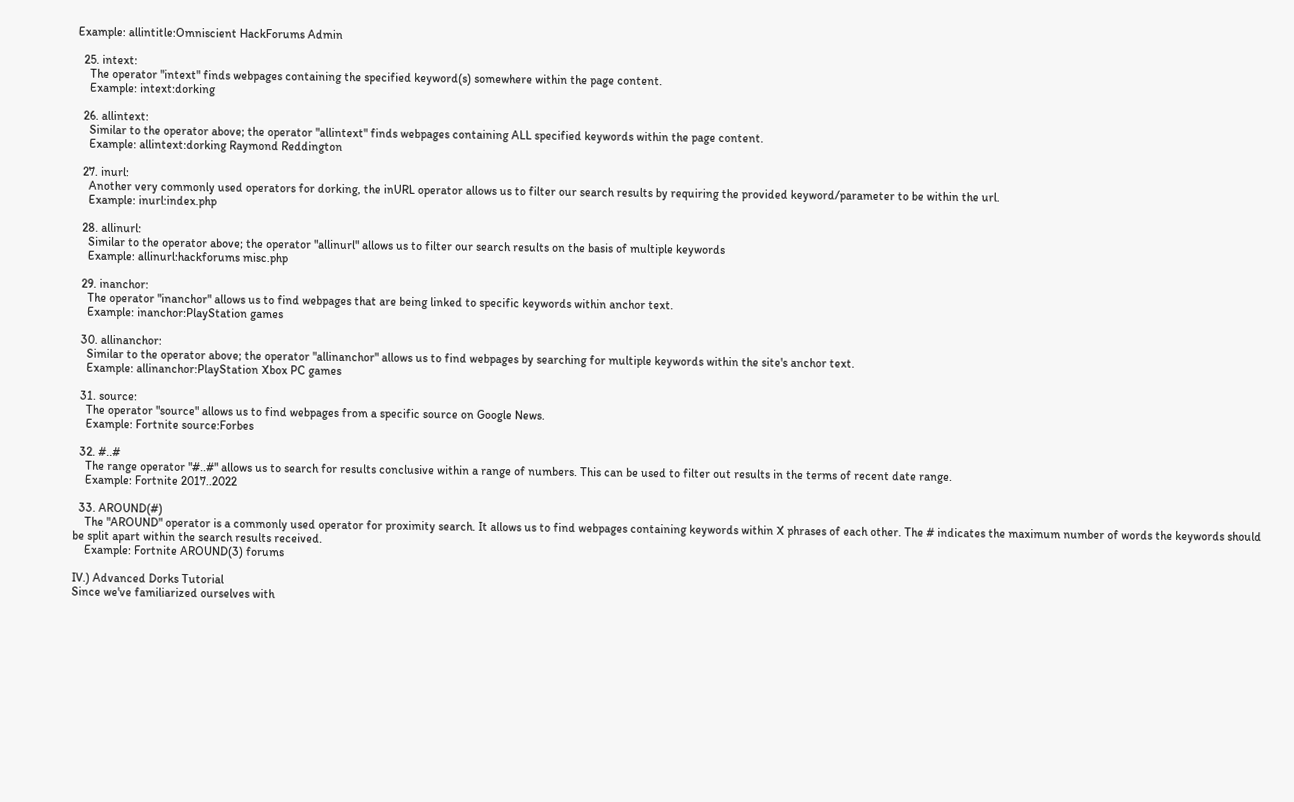Example: allintitle:Omniscient HackForums Admin

  25. intext:
    The operator "intext" finds webpages containing the specified keyword(s) somewhere within the page content.
    Example: intext:dorking

  26. allintext:
    Similar to the operator above; the operator "allintext" finds webpages containing ALL specified keywords within the page content.
    Example: allintext:dorking Raymond Reddington

  27. inurl:
    Another very commonly used operators for dorking, the inURL operator allows us to filter our search results by requiring the provided keyword/parameter to be within the url.
    Example: inurl:index.php

  28. allinurl:
    Similar to the operator above; the operator "allinurl" allows us to filter our search results on the basis of multiple keywords
    Example: allinurl:hackforums misc.php

  29. inanchor:
    The operator "inanchor" allows us to find webpages that are being linked to specific keywords within anchor text.
    Example: inanchor:PlayStation games

  30. allinanchor:
    Similar to the operator above; the operator "allinanchor" allows us to find webpages by searching for multiple keywords within the site's anchor text.
    Example: allinanchor:PlayStation Xbox PC games

  31. source:
    The operator "source" allows us to find webpages from a specific source on Google News.
    Example: Fortnite source:Forbes

  32. #..#
    The range operator "#..#" allows us to search for results conclusive within a range of numbers. This can be used to filter out results in the terms of recent date range.
    Example: Fortnite 2017..2022

  33. AROUND(#)
    The "AROUND" operator is a commonly used operator for proximity search. It allows us to find webpages containing keywords within X phrases of each other. The # indicates the maximum number of words the keywords should be split apart within the search results received.
    Example: Fortnite AROUND(3) forums

IV.) Advanced Dorks Tutorial
Since we've familiarized ourselves with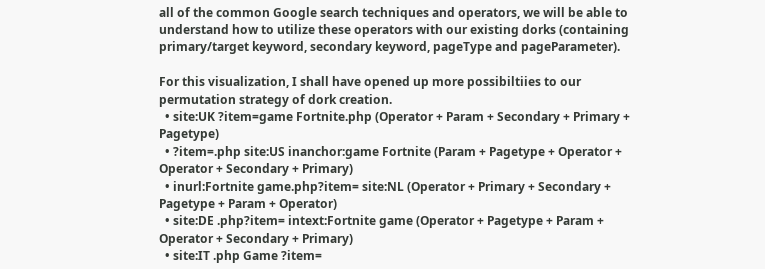all of the common Google search techniques and operators, we will be able to understand how to utilize these operators with our existing dorks (containing primary/target keyword, secondary keyword, pageType and pageParameter).

For this visualization, I shall have opened up more possibiltiies to our permutation strategy of dork creation.
  • site:UK ?item=game Fortnite.php (Operator + Param + Secondary + Primary + Pagetype)
  • ?item=.php site:US inanchor:game Fortnite (Param + Pagetype + Operator + Operator + Secondary + Primary)
  • inurl:Fortnite game.php?item= site:NL (Operator + Primary + Secondary + Pagetype + Param + Operator)
  • site:DE .php?item= intext:Fortnite game (Operator + Pagetype + Param + Operator + Secondary + Primary)
  • site:IT .php Game ?item=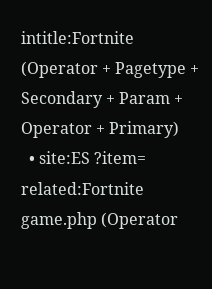intitle:Fortnite (Operator + Pagetype + Secondary + Param + Operator + Primary)
  • site:ES ?item= related:Fortnite game.php (Operator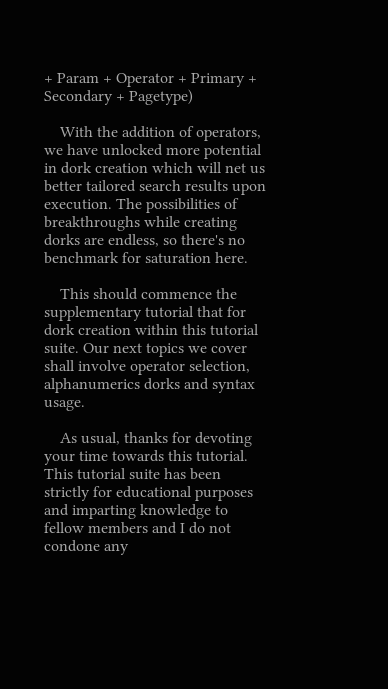+ Param + Operator + Primary + Secondary + Pagetype)

    With the addition of operators, we have unlocked more potential in dork creation which will net us better tailored search results upon execution. The possibilities of breakthroughs while creating dorks are endless, so there's no benchmark for saturation here.

    This should commence the supplementary tutorial that for dork creation within this tutorial suite. Our next topics we cover shall involve operator selection, alphanumerics dorks and syntax usage.

    As usual, thanks for devoting your time towards this tutorial. This tutorial suite has been strictly for educational purposes and imparting knowledge to fellow members and I do not condone any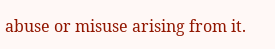abuse or misuse arising from it.